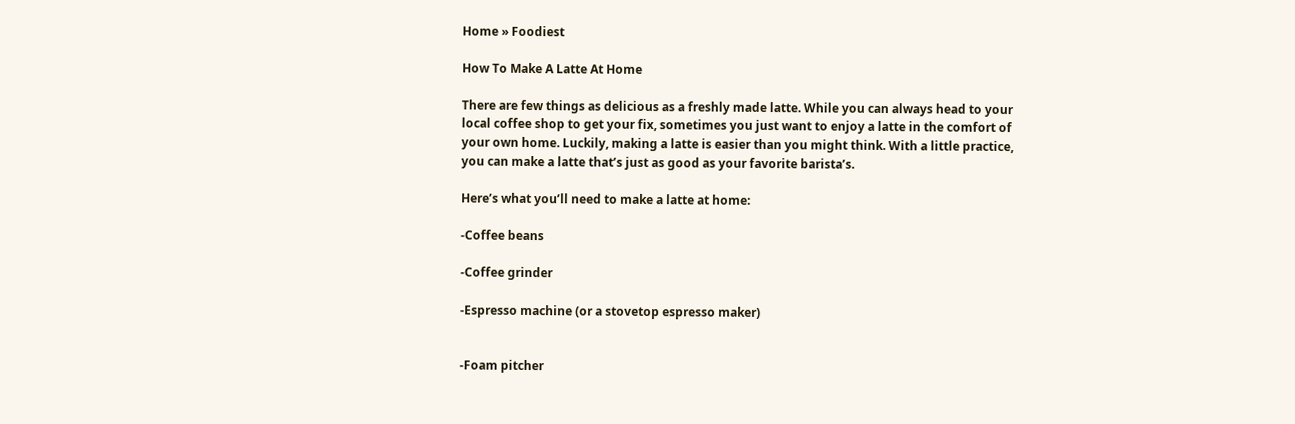Home » Foodiest

How To Make A Latte At Home

There are few things as delicious as a freshly made latte. While you can always head to your local coffee shop to get your fix, sometimes you just want to enjoy a latte in the comfort of your own home. Luckily, making a latte is easier than you might think. With a little practice, you can make a latte that’s just as good as your favorite barista’s.

Here’s what you’ll need to make a latte at home:

-Coffee beans

-Coffee grinder

-Espresso machine (or a stovetop espresso maker)


-Foam pitcher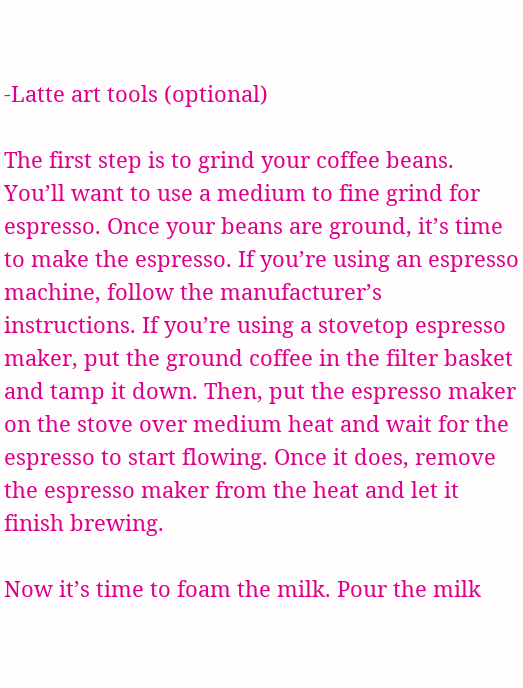-Latte art tools (optional)

The first step is to grind your coffee beans. You’ll want to use a medium to fine grind for espresso. Once your beans are ground, it’s time to make the espresso. If you’re using an espresso machine, follow the manufacturer’s instructions. If you’re using a stovetop espresso maker, put the ground coffee in the filter basket and tamp it down. Then, put the espresso maker on the stove over medium heat and wait for the espresso to start flowing. Once it does, remove the espresso maker from the heat and let it finish brewing.

Now it’s time to foam the milk. Pour the milk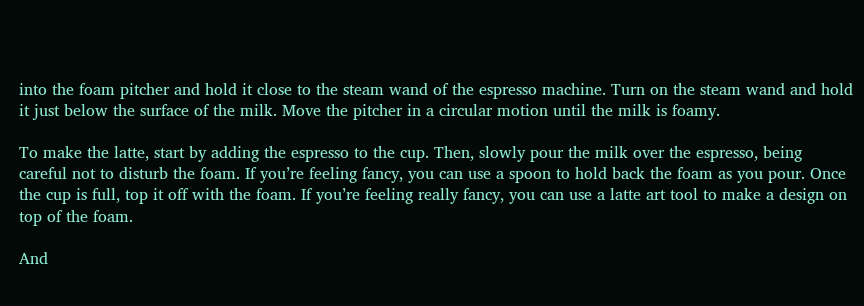into the foam pitcher and hold it close to the steam wand of the espresso machine. Turn on the steam wand and hold it just below the surface of the milk. Move the pitcher in a circular motion until the milk is foamy.

To make the latte, start by adding the espresso to the cup. Then, slowly pour the milk over the espresso, being careful not to disturb the foam. If you’re feeling fancy, you can use a spoon to hold back the foam as you pour. Once the cup is full, top it off with the foam. If you’re feeling really fancy, you can use a latte art tool to make a design on top of the foam.

And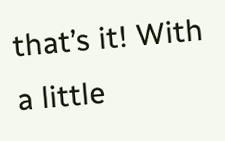that’s it! With a little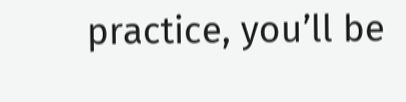practice, you’ll be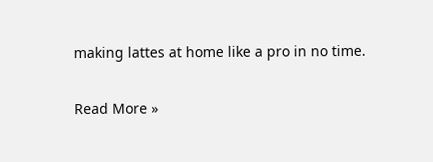making lattes at home like a pro in no time.

Read More »